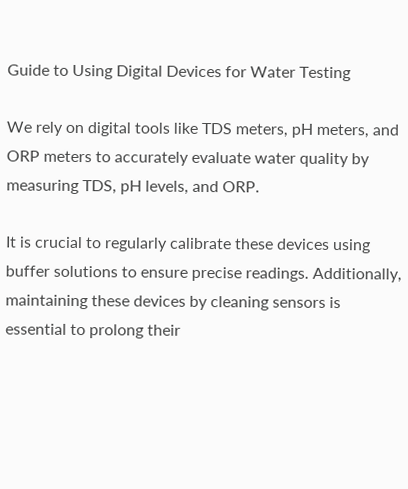Guide to Using Digital Devices for Water Testing

We rely on digital tools like TDS meters, pH meters, and ORP meters to accurately evaluate water quality by measuring TDS, pH levels, and ORP.

It is crucial to regularly calibrate these devices using buffer solutions to ensure precise readings. Additionally, maintaining these devices by cleaning sensors is essential to prolong their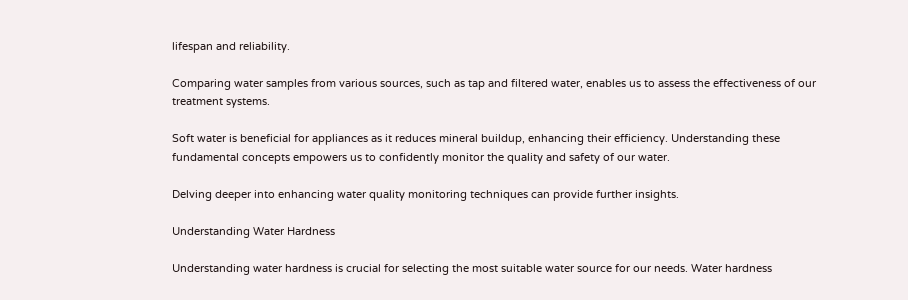lifespan and reliability.

Comparing water samples from various sources, such as tap and filtered water, enables us to assess the effectiveness of our treatment systems.

Soft water is beneficial for appliances as it reduces mineral buildup, enhancing their efficiency. Understanding these fundamental concepts empowers us to confidently monitor the quality and safety of our water.

Delving deeper into enhancing water quality monitoring techniques can provide further insights.

Understanding Water Hardness

Understanding water hardness is crucial for selecting the most suitable water source for our needs. Water hardness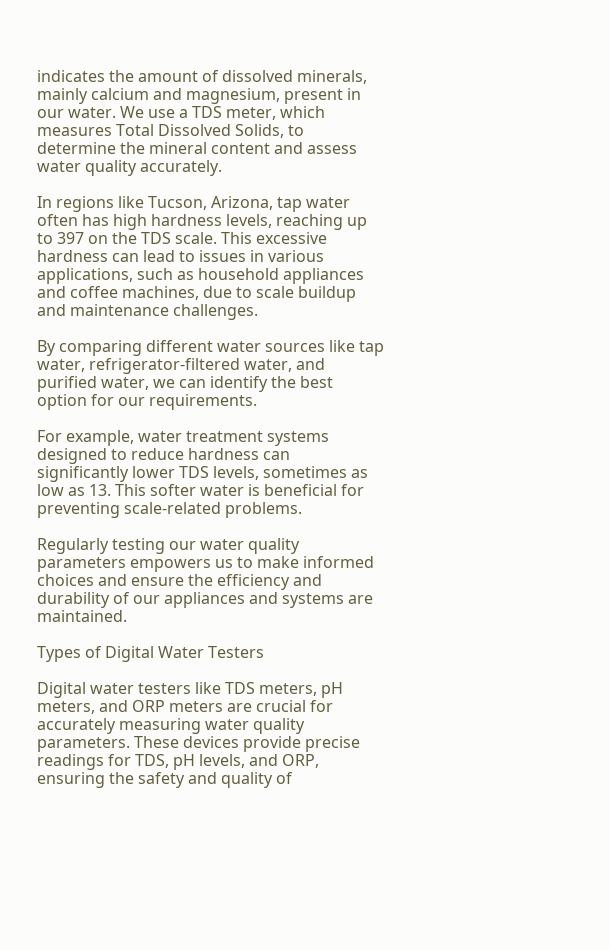indicates the amount of dissolved minerals, mainly calcium and magnesium, present in our water. We use a TDS meter, which measures Total Dissolved Solids, to determine the mineral content and assess water quality accurately.

In regions like Tucson, Arizona, tap water often has high hardness levels, reaching up to 397 on the TDS scale. This excessive hardness can lead to issues in various applications, such as household appliances and coffee machines, due to scale buildup and maintenance challenges.

By comparing different water sources like tap water, refrigerator-filtered water, and purified water, we can identify the best option for our requirements.

For example, water treatment systems designed to reduce hardness can significantly lower TDS levels, sometimes as low as 13. This softer water is beneficial for preventing scale-related problems.

Regularly testing our water quality parameters empowers us to make informed choices and ensure the efficiency and durability of our appliances and systems are maintained.

Types of Digital Water Testers

Digital water testers like TDS meters, pH meters, and ORP meters are crucial for accurately measuring water quality parameters. These devices provide precise readings for TDS, pH levels, and ORP, ensuring the safety and quality of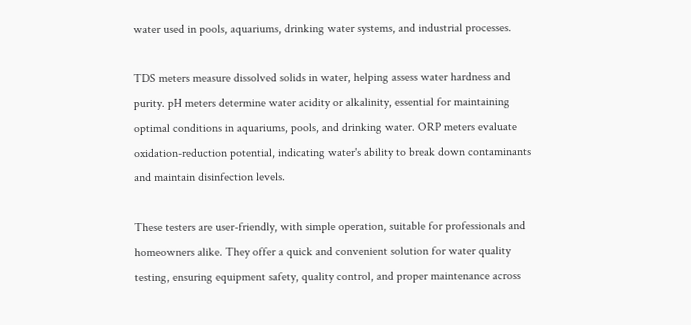water used in pools, aquariums, drinking water systems, and industrial processes.

TDS meters measure dissolved solids in water, helping assess water hardness and purity. pH meters determine water acidity or alkalinity, essential for maintaining optimal conditions in aquariums, pools, and drinking water. ORP meters evaluate oxidation-reduction potential, indicating water's ability to break down contaminants and maintain disinfection levels.

These testers are user-friendly, with simple operation, suitable for professionals and homeowners alike. They offer a quick and convenient solution for water quality testing, ensuring equipment safety, quality control, and proper maintenance across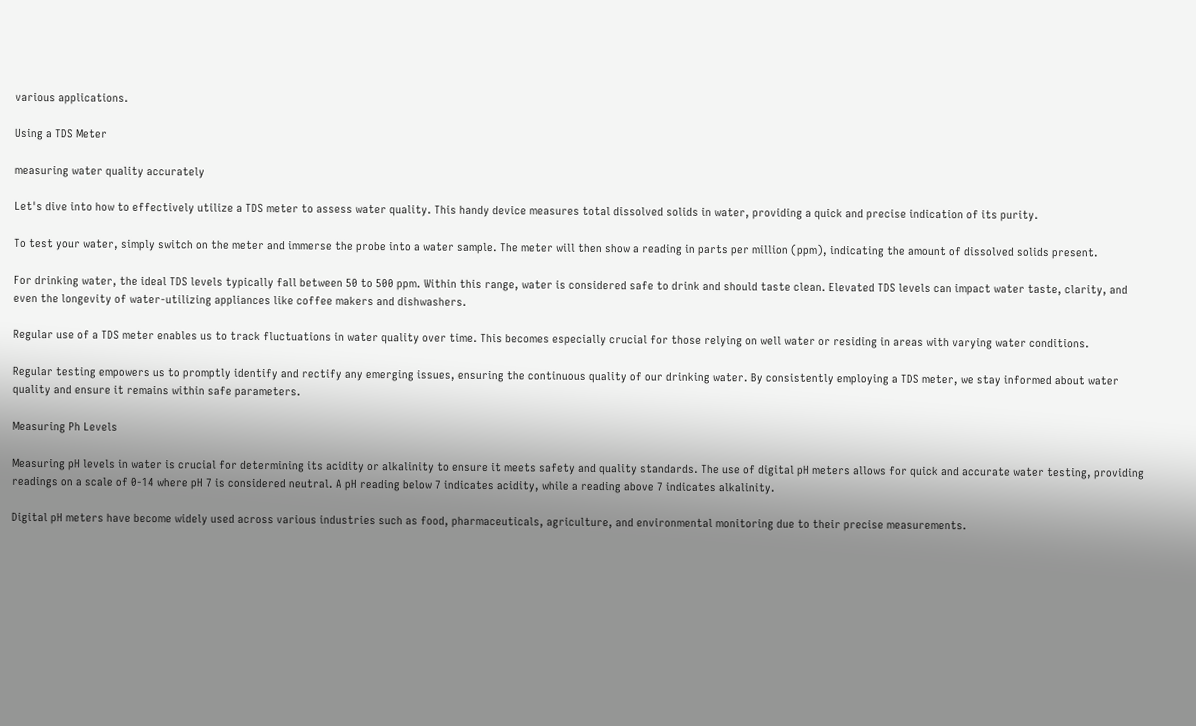various applications.

Using a TDS Meter

measuring water quality accurately

Let's dive into how to effectively utilize a TDS meter to assess water quality. This handy device measures total dissolved solids in water, providing a quick and precise indication of its purity.

To test your water, simply switch on the meter and immerse the probe into a water sample. The meter will then show a reading in parts per million (ppm), indicating the amount of dissolved solids present.

For drinking water, the ideal TDS levels typically fall between 50 to 500 ppm. Within this range, water is considered safe to drink and should taste clean. Elevated TDS levels can impact water taste, clarity, and even the longevity of water-utilizing appliances like coffee makers and dishwashers.

Regular use of a TDS meter enables us to track fluctuations in water quality over time. This becomes especially crucial for those relying on well water or residing in areas with varying water conditions.

Regular testing empowers us to promptly identify and rectify any emerging issues, ensuring the continuous quality of our drinking water. By consistently employing a TDS meter, we stay informed about water quality and ensure it remains within safe parameters.

Measuring Ph Levels

Measuring pH levels in water is crucial for determining its acidity or alkalinity to ensure it meets safety and quality standards. The use of digital pH meters allows for quick and accurate water testing, providing readings on a scale of 0-14 where pH 7 is considered neutral. A pH reading below 7 indicates acidity, while a reading above 7 indicates alkalinity.

Digital pH meters have become widely used across various industries such as food, pharmaceuticals, agriculture, and environmental monitoring due to their precise measurements.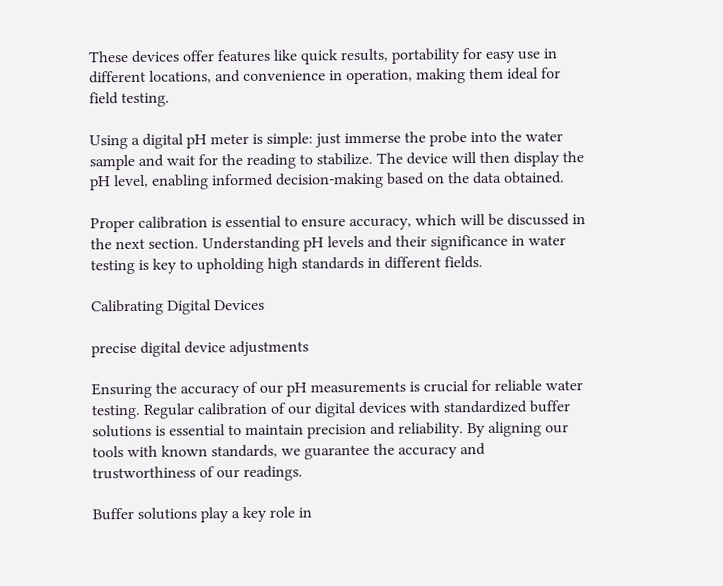These devices offer features like quick results, portability for easy use in different locations, and convenience in operation, making them ideal for field testing.

Using a digital pH meter is simple: just immerse the probe into the water sample and wait for the reading to stabilize. The device will then display the pH level, enabling informed decision-making based on the data obtained.

Proper calibration is essential to ensure accuracy, which will be discussed in the next section. Understanding pH levels and their significance in water testing is key to upholding high standards in different fields.

Calibrating Digital Devices

precise digital device adjustments

Ensuring the accuracy of our pH measurements is crucial for reliable water testing. Regular calibration of our digital devices with standardized buffer solutions is essential to maintain precision and reliability. By aligning our tools with known standards, we guarantee the accuracy and trustworthiness of our readings.

Buffer solutions play a key role in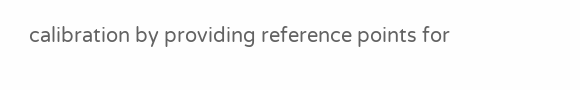calibration by providing reference points for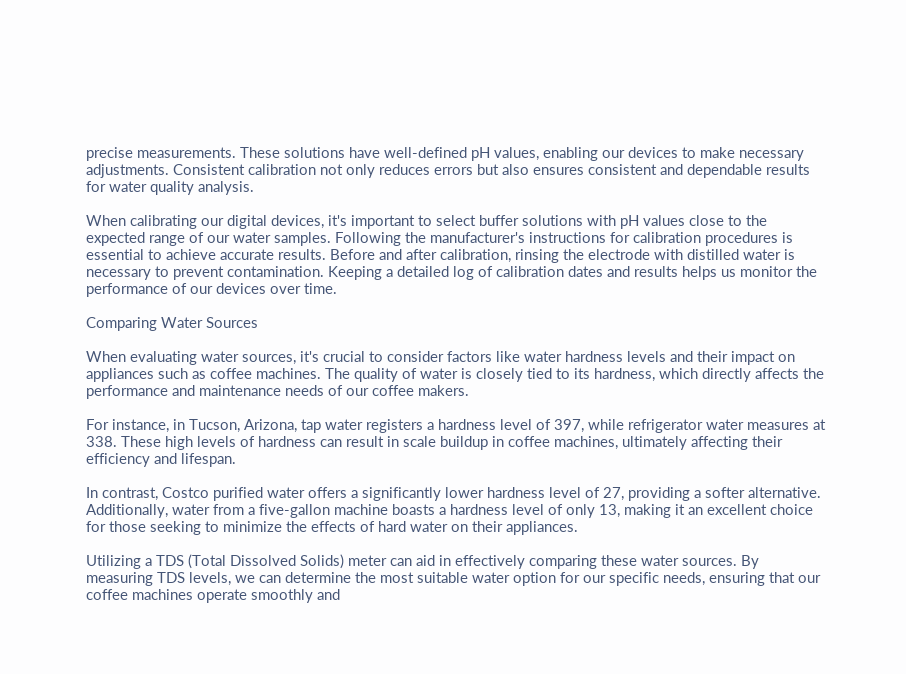precise measurements. These solutions have well-defined pH values, enabling our devices to make necessary adjustments. Consistent calibration not only reduces errors but also ensures consistent and dependable results for water quality analysis.

When calibrating our digital devices, it's important to select buffer solutions with pH values close to the expected range of our water samples. Following the manufacturer's instructions for calibration procedures is essential to achieve accurate results. Before and after calibration, rinsing the electrode with distilled water is necessary to prevent contamination. Keeping a detailed log of calibration dates and results helps us monitor the performance of our devices over time.

Comparing Water Sources

When evaluating water sources, it's crucial to consider factors like water hardness levels and their impact on appliances such as coffee machines. The quality of water is closely tied to its hardness, which directly affects the performance and maintenance needs of our coffee makers.

For instance, in Tucson, Arizona, tap water registers a hardness level of 397, while refrigerator water measures at 338. These high levels of hardness can result in scale buildup in coffee machines, ultimately affecting their efficiency and lifespan.

In contrast, Costco purified water offers a significantly lower hardness level of 27, providing a softer alternative. Additionally, water from a five-gallon machine boasts a hardness level of only 13, making it an excellent choice for those seeking to minimize the effects of hard water on their appliances.

Utilizing a TDS (Total Dissolved Solids) meter can aid in effectively comparing these water sources. By measuring TDS levels, we can determine the most suitable water option for our specific needs, ensuring that our coffee machines operate smoothly and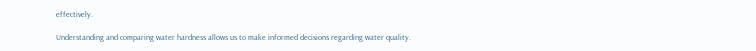effectively.

Understanding and comparing water hardness allows us to make informed decisions regarding water quality.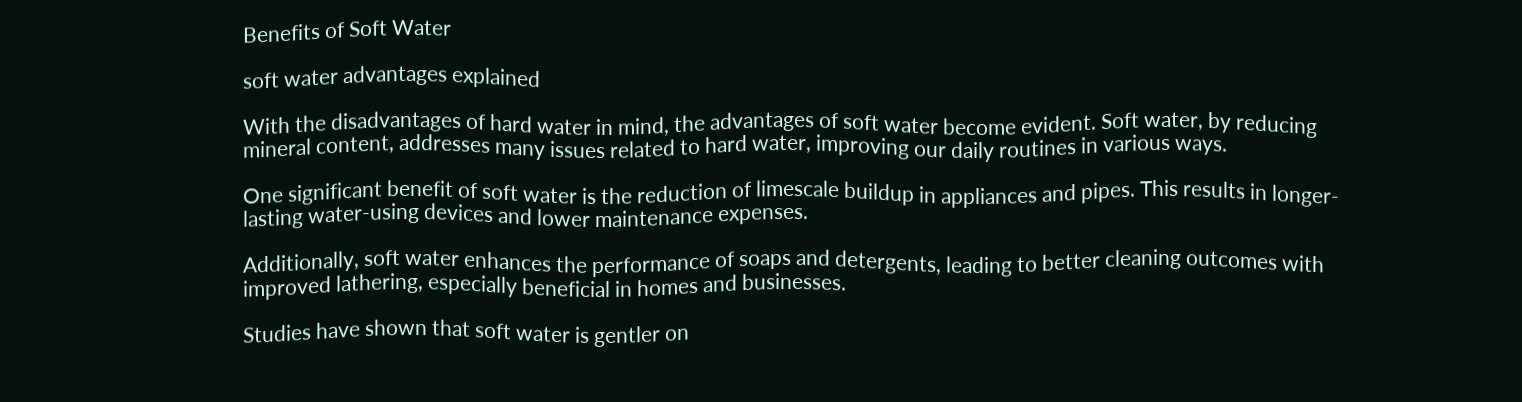Benefits of Soft Water

soft water advantages explained

With the disadvantages of hard water in mind, the advantages of soft water become evident. Soft water, by reducing mineral content, addresses many issues related to hard water, improving our daily routines in various ways.

One significant benefit of soft water is the reduction of limescale buildup in appliances and pipes. This results in longer-lasting water-using devices and lower maintenance expenses.

Additionally, soft water enhances the performance of soaps and detergents, leading to better cleaning outcomes with improved lathering, especially beneficial in homes and businesses.

Studies have shown that soft water is gentler on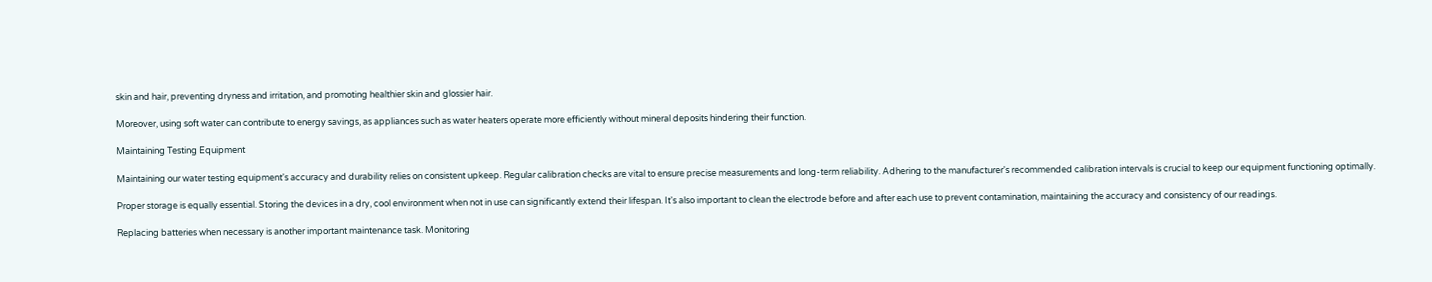skin and hair, preventing dryness and irritation, and promoting healthier skin and glossier hair.

Moreover, using soft water can contribute to energy savings, as appliances such as water heaters operate more efficiently without mineral deposits hindering their function.

Maintaining Testing Equipment

Maintaining our water testing equipment's accuracy and durability relies on consistent upkeep. Regular calibration checks are vital to ensure precise measurements and long-term reliability. Adhering to the manufacturer's recommended calibration intervals is crucial to keep our equipment functioning optimally.

Proper storage is equally essential. Storing the devices in a dry, cool environment when not in use can significantly extend their lifespan. It's also important to clean the electrode before and after each use to prevent contamination, maintaining the accuracy and consistency of our readings.

Replacing batteries when necessary is another important maintenance task. Monitoring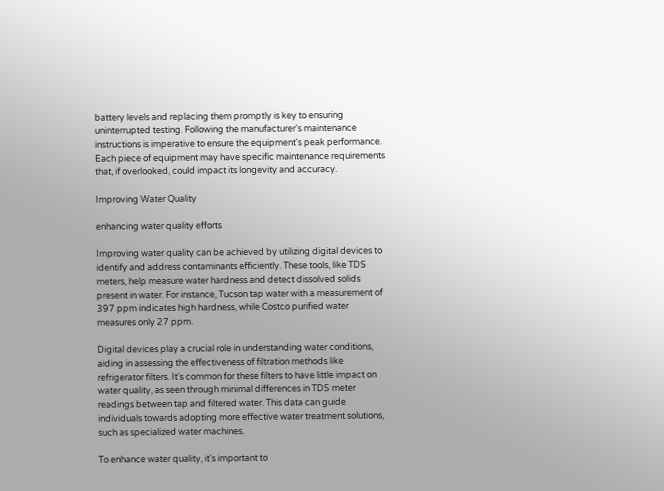battery levels and replacing them promptly is key to ensuring uninterrupted testing. Following the manufacturer's maintenance instructions is imperative to ensure the equipment's peak performance. Each piece of equipment may have specific maintenance requirements that, if overlooked, could impact its longevity and accuracy.

Improving Water Quality

enhancing water quality efforts

Improving water quality can be achieved by utilizing digital devices to identify and address contaminants efficiently. These tools, like TDS meters, help measure water hardness and detect dissolved solids present in water. For instance, Tucson tap water with a measurement of 397 ppm indicates high hardness, while Costco purified water measures only 27 ppm.

Digital devices play a crucial role in understanding water conditions, aiding in assessing the effectiveness of filtration methods like refrigerator filters. It's common for these filters to have little impact on water quality, as seen through minimal differences in TDS meter readings between tap and filtered water. This data can guide individuals towards adopting more effective water treatment solutions, such as specialized water machines.

To enhance water quality, it's important to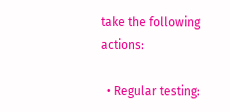take the following actions:

  • Regular testing: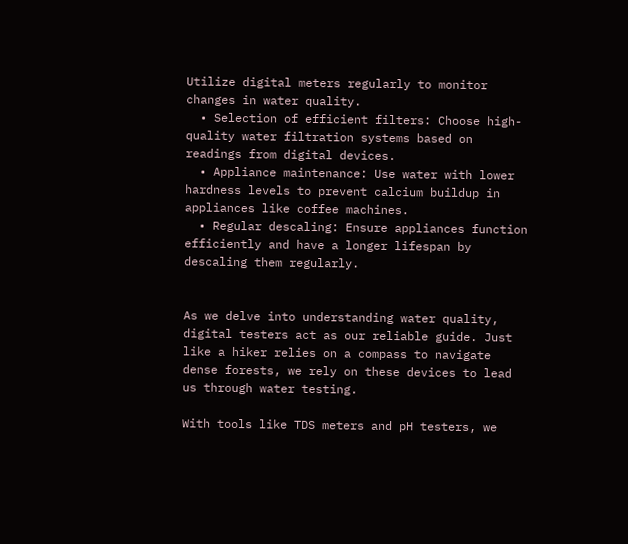Utilize digital meters regularly to monitor changes in water quality.
  • Selection of efficient filters: Choose high-quality water filtration systems based on readings from digital devices.
  • Appliance maintenance: Use water with lower hardness levels to prevent calcium buildup in appliances like coffee machines.
  • Regular descaling: Ensure appliances function efficiently and have a longer lifespan by descaling them regularly.


As we delve into understanding water quality, digital testers act as our reliable guide. Just like a hiker relies on a compass to navigate dense forests, we rely on these devices to lead us through water testing.

With tools like TDS meters and pH testers, we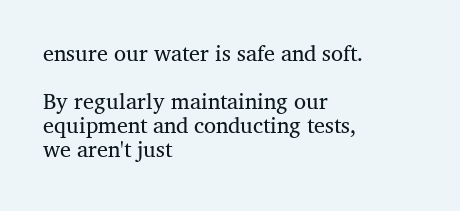ensure our water is safe and soft.

By regularly maintaining our equipment and conducting tests, we aren't just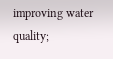improving water quality;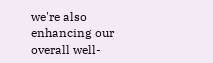we're also enhancing our overall well-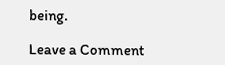being.

Leave a Comment